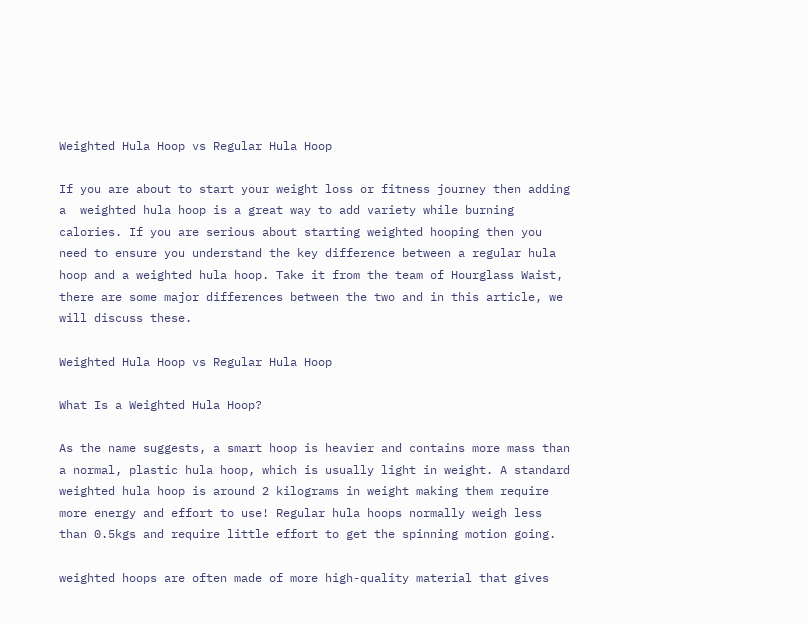Weighted Hula Hoop vs Regular Hula Hoop

If you are about to start your weight loss or fitness journey then adding a  weighted hula hoop is a great way to add variety while burning calories. If you are serious about starting weighted hooping then you need to ensure you understand the key difference between a regular hula hoop and a weighted hula hoop. Take it from the team of Hourglass Waist, there are some major differences between the two and in this article, we will discuss these.

Weighted Hula Hoop vs Regular Hula Hoop

What Is a Weighted Hula Hoop?

As the name suggests, a smart hoop is heavier and contains more mass than a normal, plastic hula hoop, which is usually light in weight. A standard weighted hula hoop is around 2 kilograms in weight making them require more energy and effort to use! Regular hula hoops normally weigh less than 0.5kgs and require little effort to get the spinning motion going.

weighted hoops are often made of more high-quality material that gives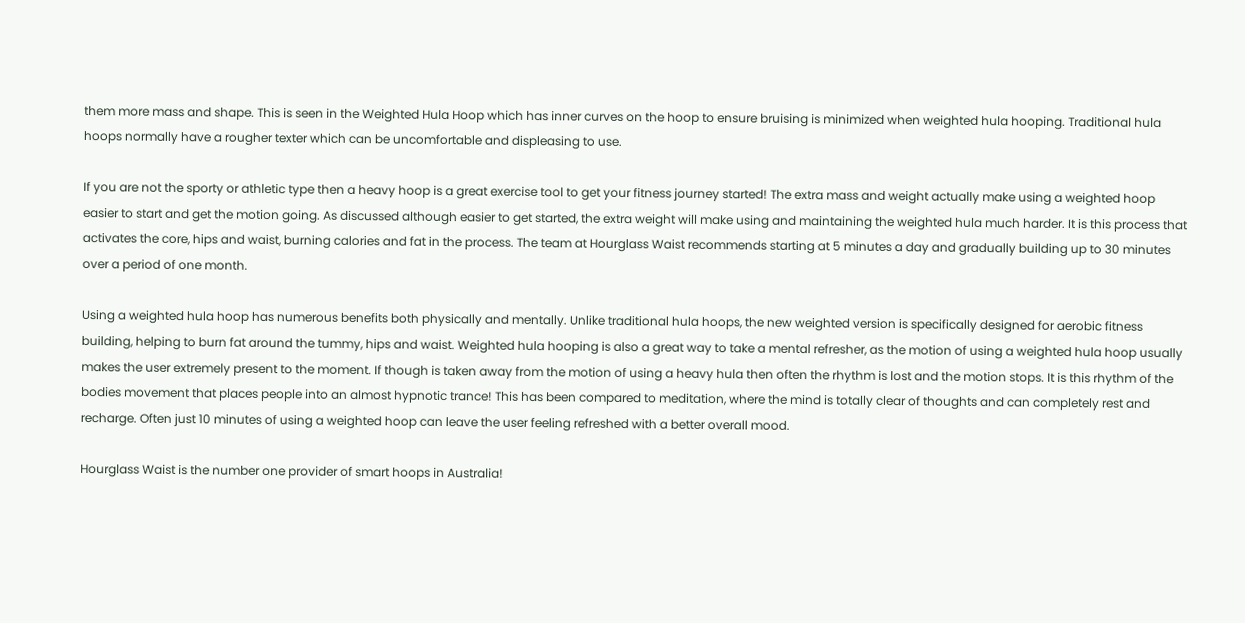them more mass and shape. This is seen in the Weighted Hula Hoop which has inner curves on the hoop to ensure bruising is minimized when weighted hula hooping. Traditional hula hoops normally have a rougher texter which can be uncomfortable and displeasing to use.

If you are not the sporty or athletic type then a heavy hoop is a great exercise tool to get your fitness journey started! The extra mass and weight actually make using a weighted hoop easier to start and get the motion going. As discussed although easier to get started, the extra weight will make using and maintaining the weighted hula much harder. It is this process that activates the core, hips and waist, burning calories and fat in the process. The team at Hourglass Waist recommends starting at 5 minutes a day and gradually building up to 30 minutes over a period of one month.

Using a weighted hula hoop has numerous benefits both physically and mentally. Unlike traditional hula hoops, the new weighted version is specifically designed for aerobic fitness building, helping to burn fat around the tummy, hips and waist. Weighted hula hooping is also a great way to take a mental refresher, as the motion of using a weighted hula hoop usually makes the user extremely present to the moment. If though is taken away from the motion of using a heavy hula then often the rhythm is lost and the motion stops. It is this rhythm of the bodies movement that places people into an almost hypnotic trance! This has been compared to meditation, where the mind is totally clear of thoughts and can completely rest and recharge. Often just 10 minutes of using a weighted hoop can leave the user feeling refreshed with a better overall mood.

Hourglass Waist is the number one provider of smart hoops in Australia!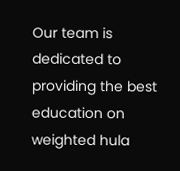Our team is dedicated to providing the best education on weighted hula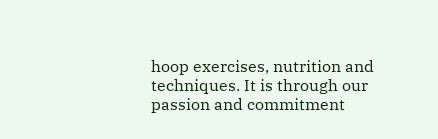hoop exercises, nutrition and techniques. It is through our passion and commitment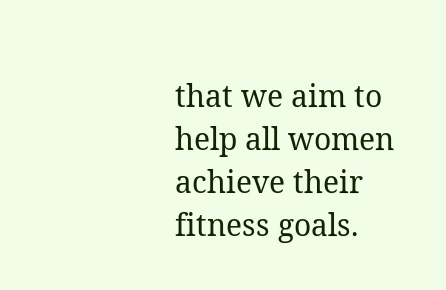that we aim to help all women achieve their fitness goals.